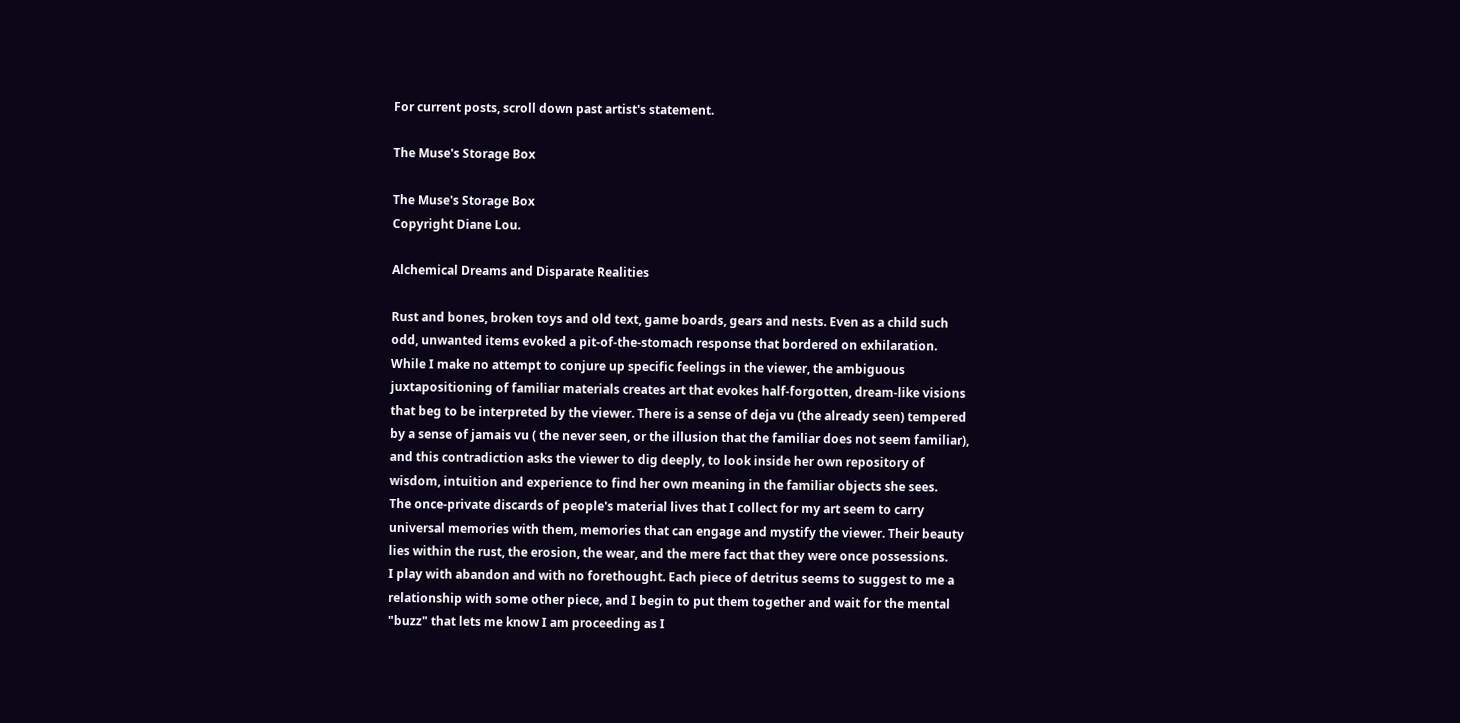For current posts, scroll down past artist's statement.

The Muse's Storage Box

The Muse's Storage Box
Copyright Diane Lou.

Alchemical Dreams and Disparate Realities

Rust and bones, broken toys and old text, game boards, gears and nests. Even as a child such odd, unwanted items evoked a pit-of-the-stomach response that bordered on exhilaration.
While I make no attempt to conjure up specific feelings in the viewer, the ambiguous juxtapositioning of familiar materials creates art that evokes half-forgotten, dream-like visions that beg to be interpreted by the viewer. There is a sense of deja vu (the already seen) tempered by a sense of jamais vu ( the never seen, or the illusion that the familiar does not seem familiar), and this contradiction asks the viewer to dig deeply, to look inside her own repository of wisdom, intuition and experience to find her own meaning in the familiar objects she sees.
The once-private discards of people's material lives that I collect for my art seem to carry universal memories with them, memories that can engage and mystify the viewer. Their beauty lies within the rust, the erosion, the wear, and the mere fact that they were once possessions.
I play with abandon and with no forethought. Each piece of detritus seems to suggest to me a relationship with some other piece, and I begin to put them together and wait for the mental "buzz" that lets me know I am proceeding as I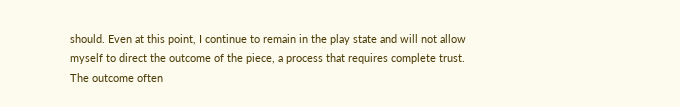should. Even at this point, I continue to remain in the play state and will not allow myself to direct the outcome of the piece, a process that requires complete trust. The outcome often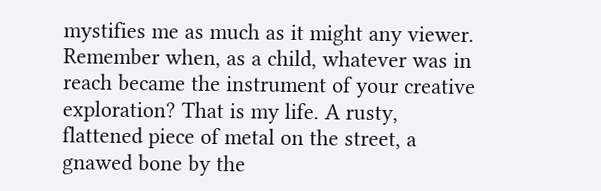mystifies me as much as it might any viewer.
Remember when, as a child, whatever was in reach became the instrument of your creative exploration? That is my life. A rusty, flattened piece of metal on the street, a gnawed bone by the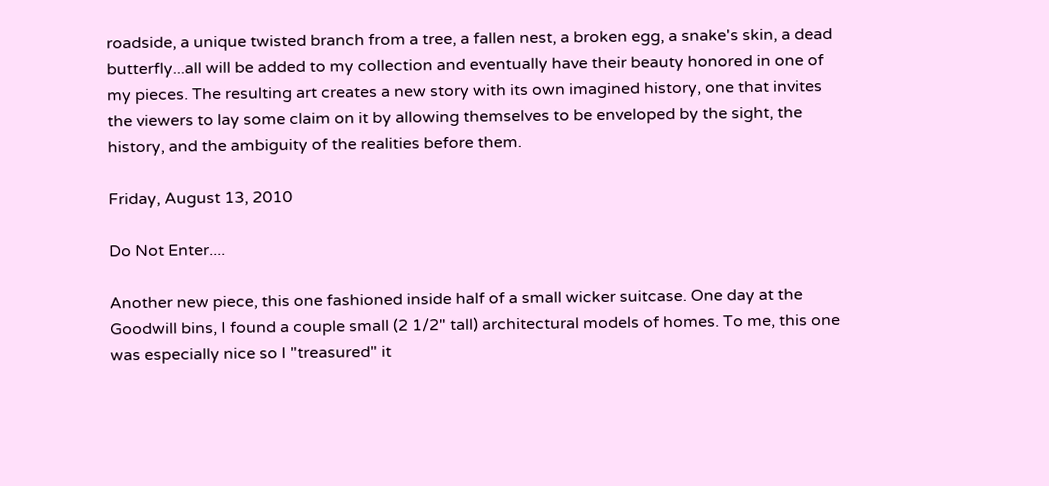roadside, a unique twisted branch from a tree, a fallen nest, a broken egg, a snake's skin, a dead butterfly...all will be added to my collection and eventually have their beauty honored in one of my pieces. The resulting art creates a new story with its own imagined history, one that invites the viewers to lay some claim on it by allowing themselves to be enveloped by the sight, the history, and the ambiguity of the realities before them.

Friday, August 13, 2010

Do Not Enter....

Another new piece, this one fashioned inside half of a small wicker suitcase. One day at the Goodwill bins, I found a couple small (2 1/2" tall) architectural models of homes. To me, this one was especially nice so I "treasured" it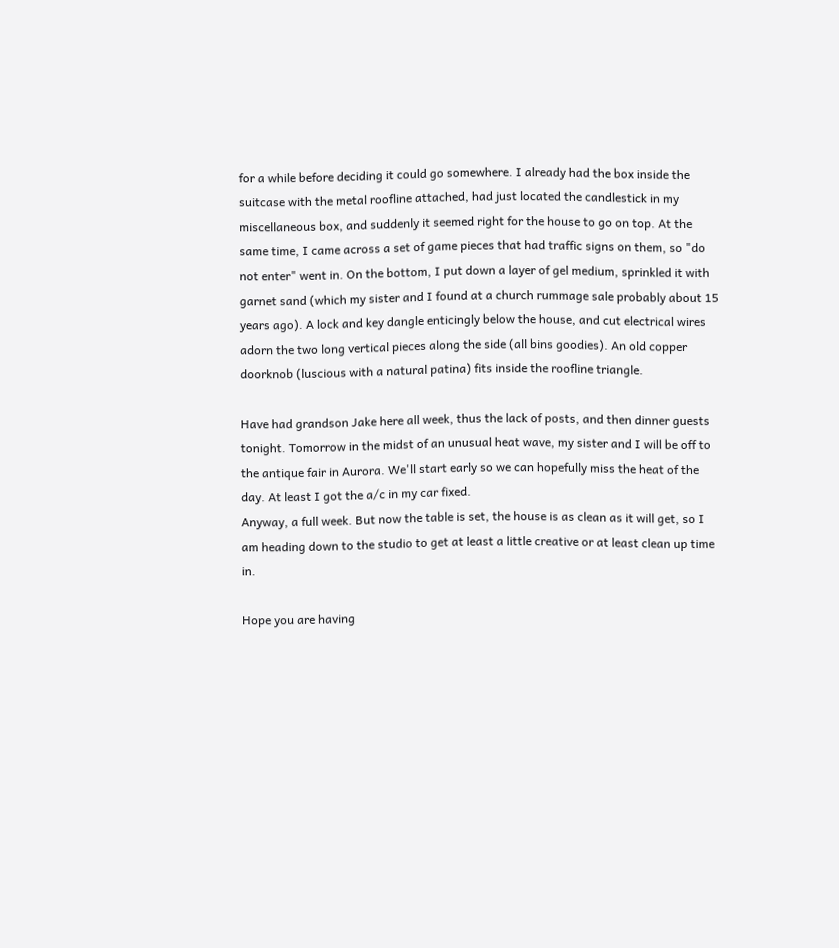for a while before deciding it could go somewhere. I already had the box inside the suitcase with the metal roofline attached, had just located the candlestick in my miscellaneous box, and suddenly it seemed right for the house to go on top. At the same time, I came across a set of game pieces that had traffic signs on them, so "do not enter" went in. On the bottom, I put down a layer of gel medium, sprinkled it with garnet sand (which my sister and I found at a church rummage sale probably about 15 years ago). A lock and key dangle enticingly below the house, and cut electrical wires adorn the two long vertical pieces along the side (all bins goodies). An old copper doorknob (luscious with a natural patina) fits inside the roofline triangle.

Have had grandson Jake here all week, thus the lack of posts, and then dinner guests tonight. Tomorrow in the midst of an unusual heat wave, my sister and I will be off to the antique fair in Aurora. We'll start early so we can hopefully miss the heat of the day. At least I got the a/c in my car fixed.
Anyway, a full week. But now the table is set, the house is as clean as it will get, so I am heading down to the studio to get at least a little creative or at least clean up time in.

Hope you are having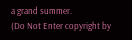a grand summer.
(Do Not Enter copyright by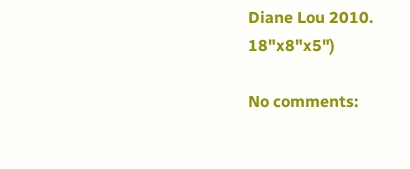Diane Lou 2010. 18"x8"x5")

No comments: